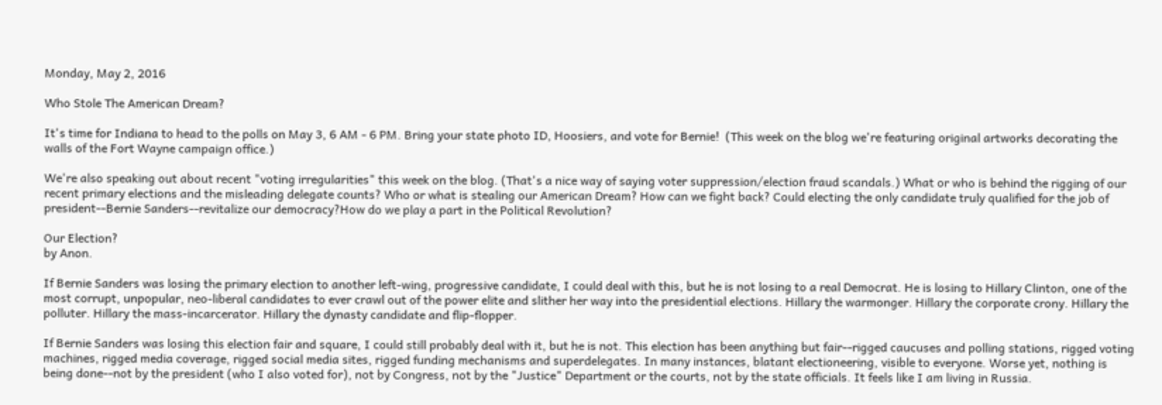Monday, May 2, 2016

Who Stole The American Dream?

It's time for Indiana to head to the polls on May 3, 6 AM - 6 PM. Bring your state photo ID, Hoosiers, and vote for Bernie!  (This week on the blog we're featuring original artworks decorating the walls of the Fort Wayne campaign office.)

We're also speaking out about recent "voting irregularities" this week on the blog. (That's a nice way of saying voter suppression/election fraud scandals.) What or who is behind the rigging of our recent primary elections and the misleading delegate counts? Who or what is stealing our American Dream? How can we fight back? Could electing the only candidate truly qualified for the job of president--Bernie Sanders--revitalize our democracy?How do we play a part in the Political Revolution?

Our Election?
by Anon.

If Bernie Sanders was losing the primary election to another left-wing, progressive candidate, I could deal with this, but he is not losing to a real Democrat. He is losing to Hillary Clinton, one of the most corrupt, unpopular, neo-liberal candidates to ever crawl out of the power elite and slither her way into the presidential elections. Hillary the warmonger. Hillary the corporate crony. Hillary the polluter. Hillary the mass-incarcerator. Hillary the dynasty candidate and flip-flopper.

If Bernie Sanders was losing this election fair and square, I could still probably deal with it, but he is not. This election has been anything but fair--rigged caucuses and polling stations, rigged voting machines, rigged media coverage, rigged social media sites, rigged funding mechanisms and superdelegates. In many instances, blatant electioneering, visible to everyone. Worse yet, nothing is being done--not by the president (who I also voted for), not by Congress, not by the "Justice" Department or the courts, not by the state officials. It feels like I am living in Russia.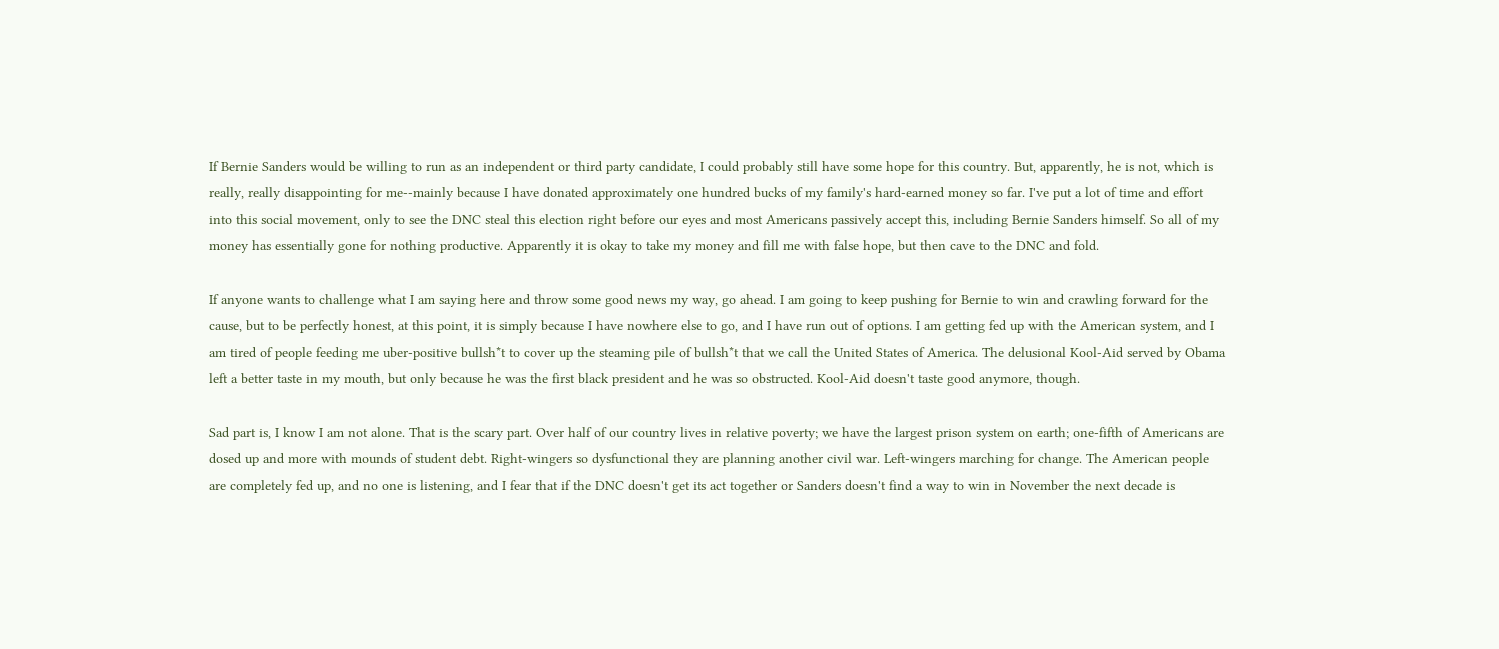If Bernie Sanders would be willing to run as an independent or third party candidate, I could probably still have some hope for this country. But, apparently, he is not, which is really, really disappointing for me--mainly because I have donated approximately one hundred bucks of my family's hard-earned money so far. I've put a lot of time and effort into this social movement, only to see the DNC steal this election right before our eyes and most Americans passively accept this, including Bernie Sanders himself. So all of my money has essentially gone for nothing productive. Apparently it is okay to take my money and fill me with false hope, but then cave to the DNC and fold.

If anyone wants to challenge what I am saying here and throw some good news my way, go ahead. I am going to keep pushing for Bernie to win and crawling forward for the cause, but to be perfectly honest, at this point, it is simply because I have nowhere else to go, and I have run out of options. I am getting fed up with the American system, and I am tired of people feeding me uber-positive bullsh*t to cover up the steaming pile of bullsh*t that we call the United States of America. The delusional Kool-Aid served by Obama left a better taste in my mouth, but only because he was the first black president and he was so obstructed. Kool-Aid doesn't taste good anymore, though.

Sad part is, I know I am not alone. That is the scary part. Over half of our country lives in relative poverty; we have the largest prison system on earth; one-fifth of Americans are dosed up and more with mounds of student debt. Right-wingers so dysfunctional they are planning another civil war. Left-wingers marching for change. The American people are completely fed up, and no one is listening, and I fear that if the DNC doesn't get its act together or Sanders doesn't find a way to win in November the next decade is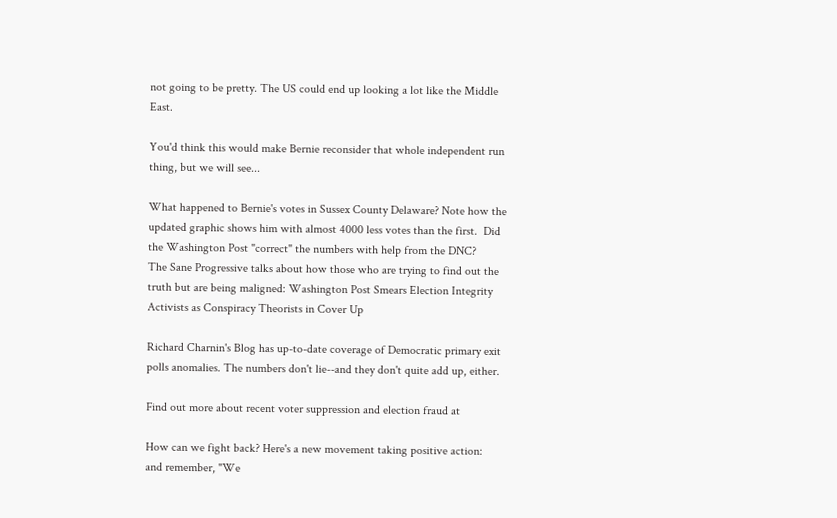not going to be pretty. The US could end up looking a lot like the Middle East.

You'd think this would make Bernie reconsider that whole independent run thing, but we will see...

What happened to Bernie's votes in Sussex County Delaware? Note how the updated graphic shows him with almost 4000 less votes than the first.  Did the Washington Post "correct" the numbers with help from the DNC?
The Sane Progressive talks about how those who are trying to find out the truth but are being maligned: Washington Post Smears Election Integrity Activists as Conspiracy Theorists in Cover Up

Richard Charnin's Blog has up-to-date coverage of Democratic primary exit polls anomalies. The numbers don't lie--and they don't quite add up, either.

Find out more about recent voter suppression and election fraud at

How can we fight back? Here's a new movement taking positive action:
and remember, "We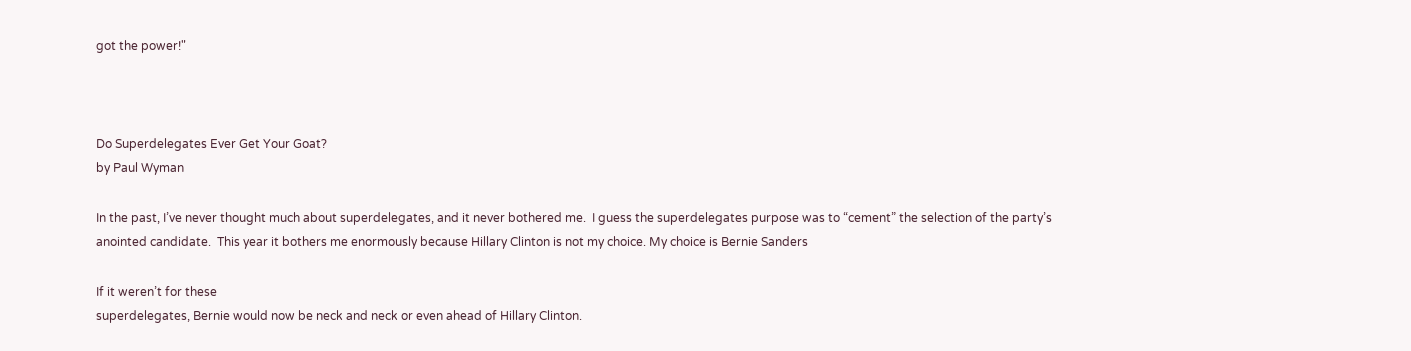got the power!"



Do Superdelegates Ever Get Your Goat?
by Paul Wyman

In the past, I’ve never thought much about superdelegates, and it never bothered me.  I guess the superdelegates purpose was to “cement” the selection of the party’s anointed candidate.  This year it bothers me enormously because Hillary Clinton is not my choice. My choice is Bernie Sanders

If it weren’t for these
superdelegates, Bernie would now be neck and neck or even ahead of Hillary Clinton.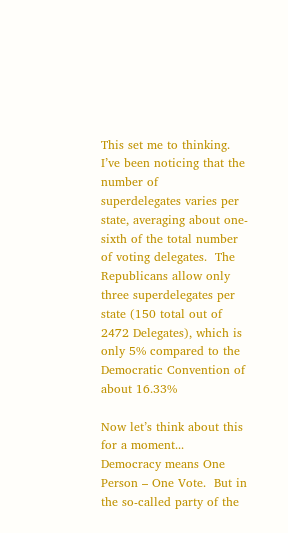This set me to thinking.  I’ve been noticing that the number of
superdelegates varies per state, averaging about one-sixth of the total number of voting delegates.  The Republicans allow only three superdelegates per state (150 total out of 2472 Delegates), which is only 5% compared to the Democratic Convention of about 16.33%

Now let’s think about this for a moment...  Democracy means One Person – One Vote.  But in the so-called party of the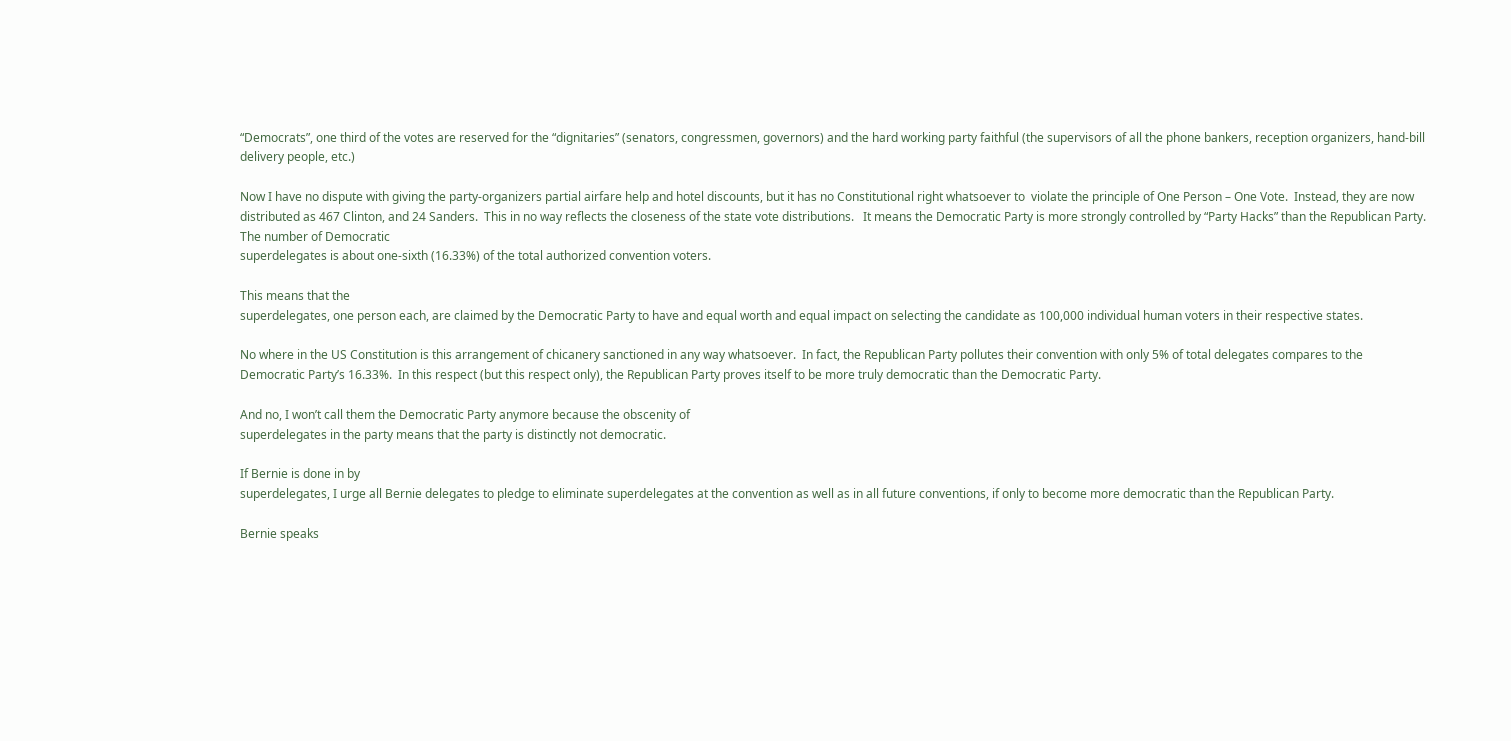“Democrats”, one third of the votes are reserved for the “dignitaries” (senators, congressmen, governors) and the hard working party faithful (the supervisors of all the phone bankers, reception organizers, hand-bill delivery people, etc.)

Now I have no dispute with giving the party-organizers partial airfare help and hotel discounts, but it has no Constitutional right whatsoever to  violate the principle of One Person – One Vote.  Instead, they are now distributed as 467 Clinton, and 24 Sanders.  This in no way reflects the closeness of the state vote distributions.   It means the Democratic Party is more strongly controlled by “Party Hacks” than the Republican Party.  The number of Democratic
superdelegates is about one-sixth (16.33%) of the total authorized convention voters.

This means that the
superdelegates, one person each, are claimed by the Democratic Party to have and equal worth and equal impact on selecting the candidate as 100,000 individual human voters in their respective states.

No where in the US Constitution is this arrangement of chicanery sanctioned in any way whatsoever.  In fact, the Republican Party pollutes their convention with only 5% of total delegates compares to the Democratic Party’s 16.33%.  In this respect (but this respect only), the Republican Party proves itself to be more truly democratic than the Democratic Party.

And no, I won’t call them the Democratic Party anymore because the obscenity of
superdelegates in the party means that the party is distinctly not democratic.

If Bernie is done in by
superdelegates, I urge all Bernie delegates to pledge to eliminate superdelegates at the convention as well as in all future conventions, if only to become more democratic than the Republican Party.

Bernie speaks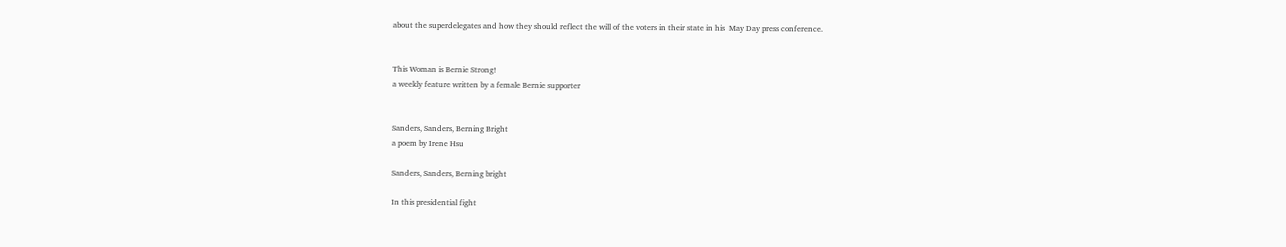about the superdelegates and how they should reflect the will of the voters in their state in his  May Day press conference.


This Woman is Bernie Strong!
a weekly feature written by a female Bernie supporter


Sanders, Sanders, Berning Bright
a poem by Irene Hsu

Sanders, Sanders, Berning bright

In this presidential fight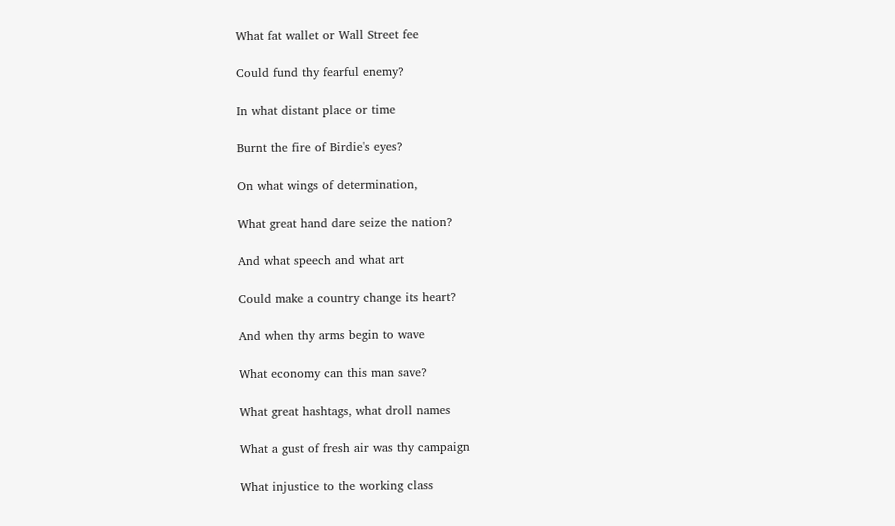What fat wallet or Wall Street fee

Could fund thy fearful enemy?

In what distant place or time

Burnt the fire of Birdie's eyes?

On what wings of determination,

What great hand dare seize the nation?

And what speech and what art

Could make a country change its heart?

And when thy arms begin to wave

What economy can this man save?

What great hashtags, what droll names

What a gust of fresh air was thy campaign

What injustice to the working class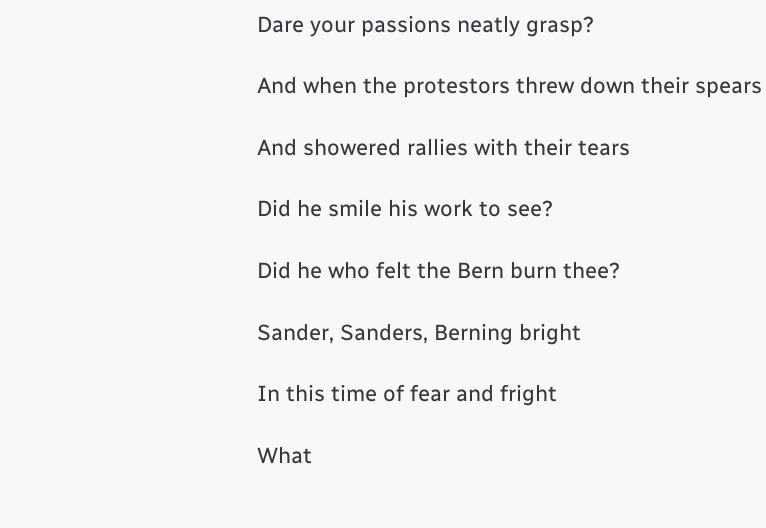Dare your passions neatly grasp?

And when the protestors threw down their spears

And showered rallies with their tears

Did he smile his work to see?

Did he who felt the Bern burn thee?

Sander, Sanders, Berning bright

In this time of fear and fright

What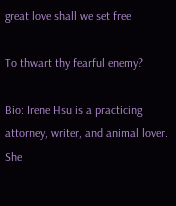great love shall we set free

To thwart thy fearful enemy?

Bio: Irene Hsu is a practicing attorney, writer, and animal lover. She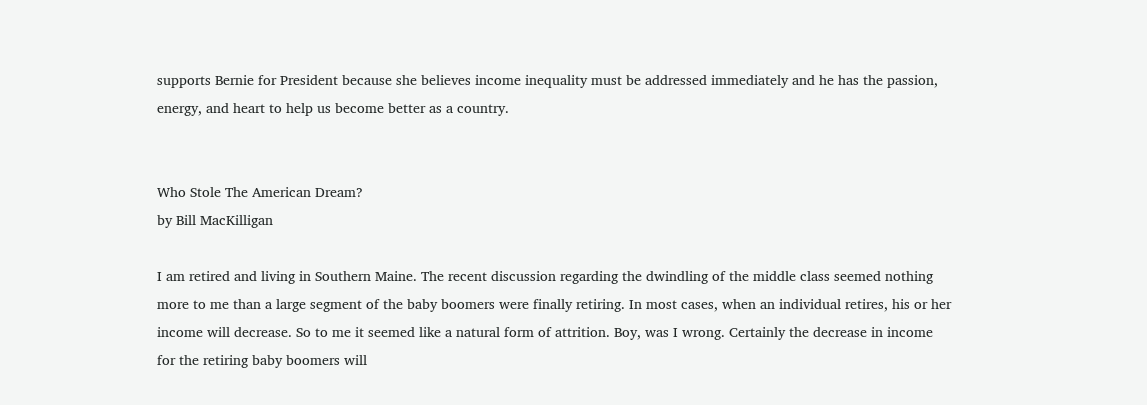supports Bernie for President because she believes income inequality must be addressed immediately and he has the passion, energy, and heart to help us become better as a country.


Who Stole The American Dream?
by Bill MacKilligan

I am retired and living in Southern Maine. The recent discussion regarding the dwindling of the middle class seemed nothing more to me than a large segment of the baby boomers were finally retiring. In most cases, when an individual retires, his or her income will decrease. So to me it seemed like a natural form of attrition. Boy, was I wrong. Certainly the decrease in income for the retiring baby boomers will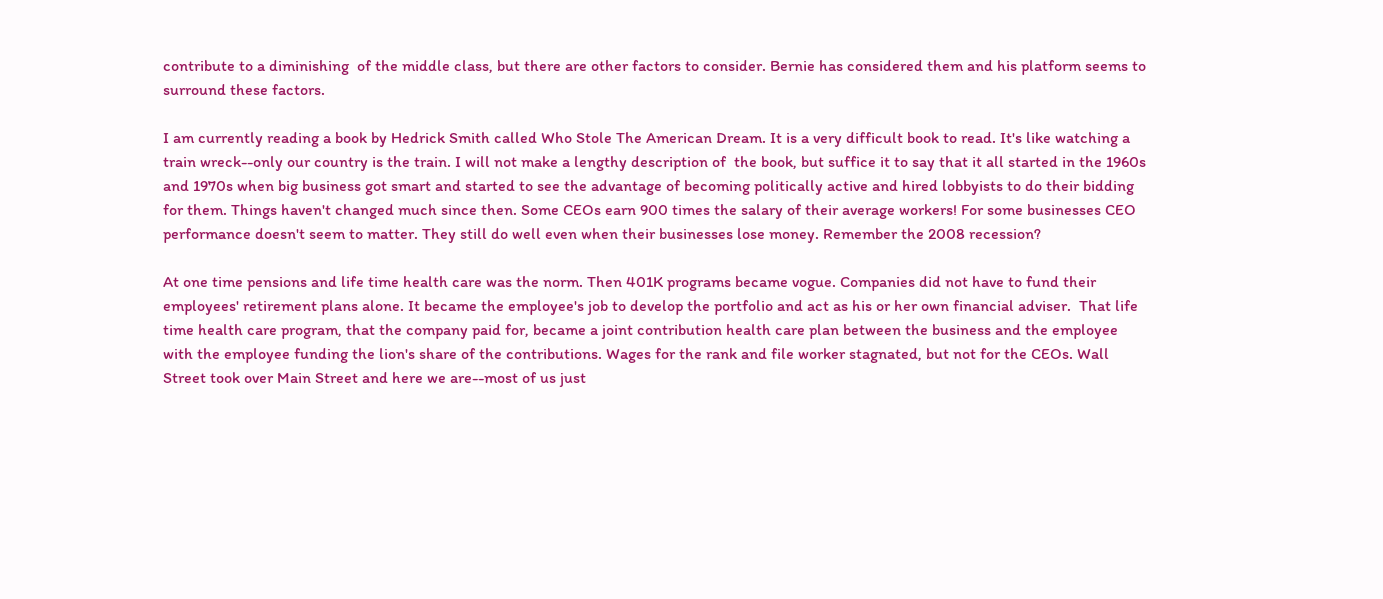contribute to a diminishing  of the middle class, but there are other factors to consider. Bernie has considered them and his platform seems to surround these factors.

I am currently reading a book by Hedrick Smith called Who Stole The American Dream. It is a very difficult book to read. It's like watching a train wreck--only our country is the train. I will not make a lengthy description of  the book, but suffice it to say that it all started in the 1960s and 1970s when big business got smart and started to see the advantage of becoming politically active and hired lobbyists to do their bidding for them. Things haven't changed much since then. Some CEOs earn 900 times the salary of their average workers! For some businesses CEO performance doesn't seem to matter. They still do well even when their businesses lose money. Remember the 2008 recession?

At one time pensions and life time health care was the norm. Then 401K programs became vogue. Companies did not have to fund their employees' retirement plans alone. It became the employee's job to develop the portfolio and act as his or her own financial adviser.  That life time health care program, that the company paid for, became a joint contribution health care plan between the business and the employee with the employee funding the lion's share of the contributions. Wages for the rank and file worker stagnated, but not for the CEOs. Wall Street took over Main Street and here we are--most of us just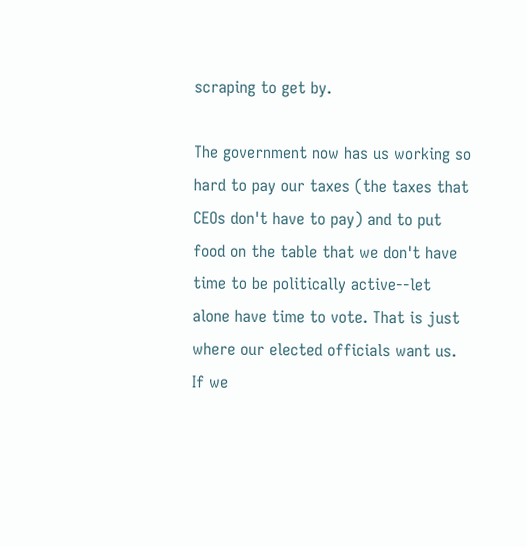scraping to get by.

The government now has us working so hard to pay our taxes (the taxes that CEOs don't have to pay) and to put food on the table that we don't have time to be politically active--let alone have time to vote. That is just where our elected officials want us. If we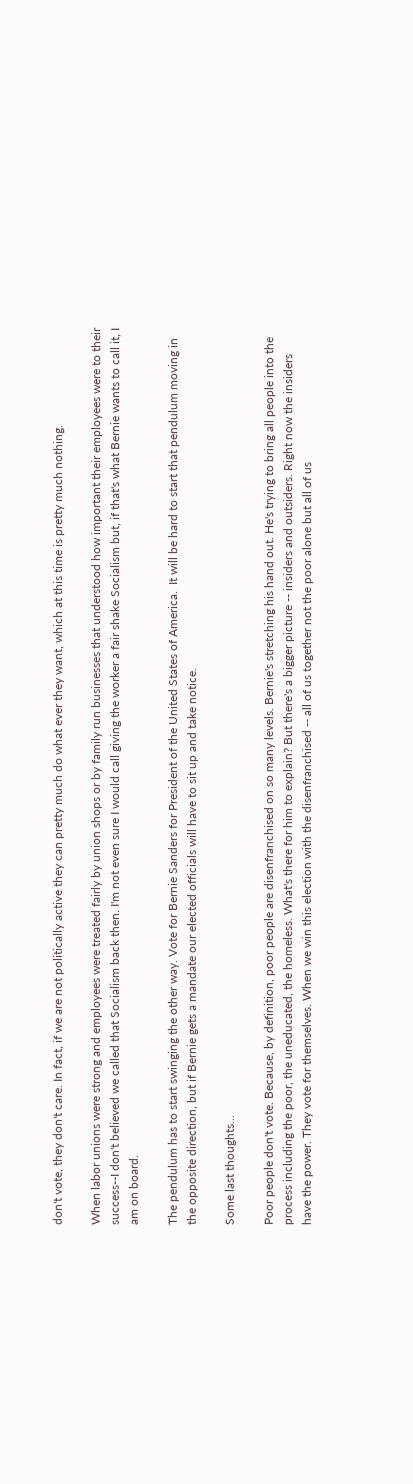don't vote, they don't care. In fact, if we are not politically active they can pretty much do what ever they want, which at this time is pretty much nothing.

When labor unions were strong and employees were treated fairly by union shops or by family run businesses that understood how important their employees were to their success--I don't believed we called that Socialism back then. I'm not even sure I would call giving the worker a fair shake Socialism but, if that's what Bernie wants to call it, I am on board.

The pendulum has to start swinging the other way. Vote for Bernie Sanders for President of the United States of America.  It will be hard to start that pendulum moving in the opposite direction, but if Bernie gets a mandate our elected officials will have to sit up and take notice.

Some last thoughts...

Poor people don't vote. Because, by definition, poor people are disenfranchised on so many levels. Bernie's stretching his hand out. He's trying to bring all people into the process including the poor, the uneducated, the homeless. What's there for him to explain? But there's a bigger picture -- insiders and outsiders. Right now the insiders have the power. They vote for themselves. When we win this election with the disenfranchised -- all of us together not the poor alone but all of us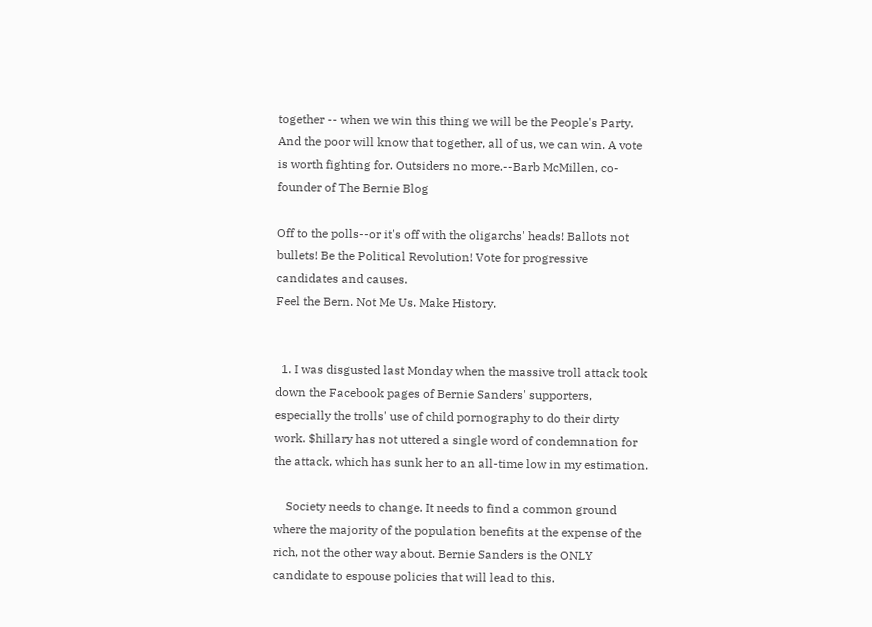together -- when we win this thing we will be the People's Party. And the poor will know that together, all of us, we can win. A vote is worth fighting for. Outsiders no more.--Barb McMillen, co-founder of The Bernie Blog

Off to the polls--or it's off with the oligarchs' heads! Ballots not bullets! Be the Political Revolution! Vote for progressive candidates and causes.
Feel the Bern. Not Me Us. Make History.


  1. I was disgusted last Monday when the massive troll attack took down the Facebook pages of Bernie Sanders' supporters, especially the trolls' use of child pornography to do their dirty work. $hillary has not uttered a single word of condemnation for the attack, which has sunk her to an all-time low in my estimation.

    Society needs to change. It needs to find a common ground where the majority of the population benefits at the expense of the rich, not the other way about. Bernie Sanders is the ONLY candidate to espouse policies that will lead to this.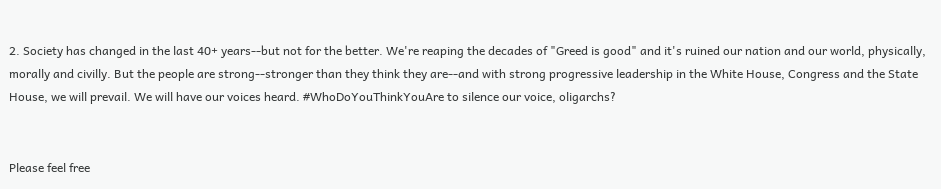2. Society has changed in the last 40+ years--but not for the better. We're reaping the decades of "Greed is good" and it's ruined our nation and our world, physically, morally and civilly. But the people are strong--stronger than they think they are--and with strong progressive leadership in the White House, Congress and the State House, we will prevail. We will have our voices heard. #WhoDoYouThinkYouAre to silence our voice, oligarchs?


Please feel free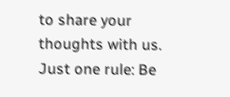to share your thoughts with us. Just one rule: Be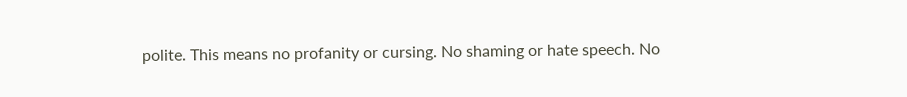polite. This means no profanity or cursing. No shaming or hate speech. No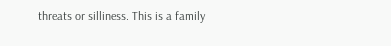threats or silliness. This is a family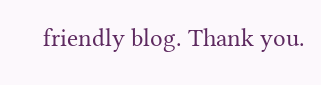friendly blog. Thank you.